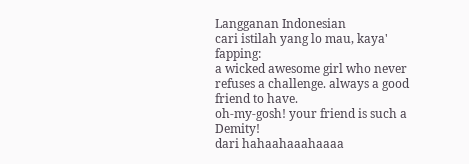Langganan Indonesian
cari istilah yang lo mau, kaya' fapping:
a wicked awesome girl who never refuses a challenge. always a good friend to have.
oh-my-gosh! your friend is such a Demity!
dari hahaahaaahaaaa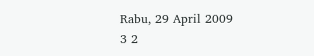Rabu, 29 April 2009
3 2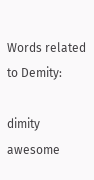Words related to Demity:

dimity awesome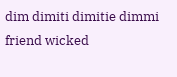dim dimiti dimitie dimmi friend wicked